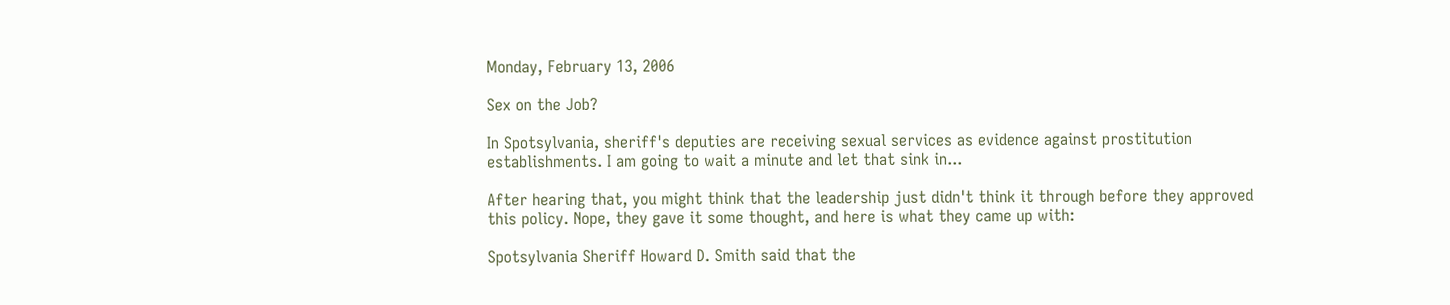Monday, February 13, 2006

Sex on the Job?

In Spotsylvania, sheriff's deputies are receiving sexual services as evidence against prostitution establishments. I am going to wait a minute and let that sink in...

After hearing that, you might think that the leadership just didn't think it through before they approved this policy. Nope, they gave it some thought, and here is what they came up with:

Spotsylvania Sheriff Howard D. Smith said that the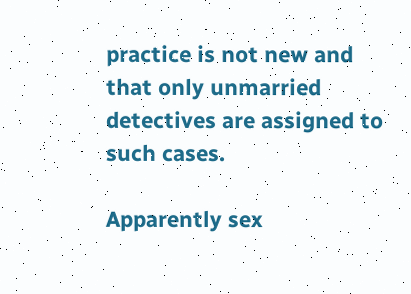practice is not new and that only unmarried detectives are assigned to such cases.

Apparently sex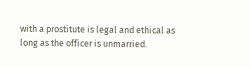with a prostitute is legal and ethical as long as the officer is unmarried.